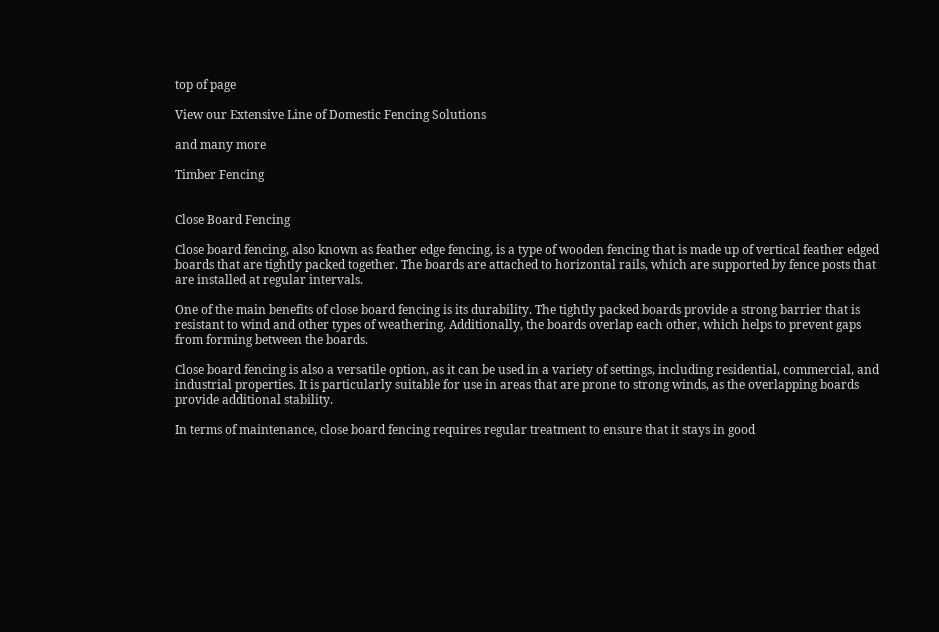top of page

View our Extensive Line of Domestic Fencing Solutions

and many more

Timber Fencing


Close Board Fencing

Close board fencing, also known as feather edge fencing, is a type of wooden fencing that is made up of vertical feather edged boards that are tightly packed together. The boards are attached to horizontal rails, which are supported by fence posts that are installed at regular intervals.

One of the main benefits of close board fencing is its durability. The tightly packed boards provide a strong barrier that is resistant to wind and other types of weathering. Additionally, the boards overlap each other, which helps to prevent gaps from forming between the boards.

Close board fencing is also a versatile option, as it can be used in a variety of settings, including residential, commercial, and industrial properties. It is particularly suitable for use in areas that are prone to strong winds, as the overlapping boards provide additional stability.

In terms of maintenance, close board fencing requires regular treatment to ensure that it stays in good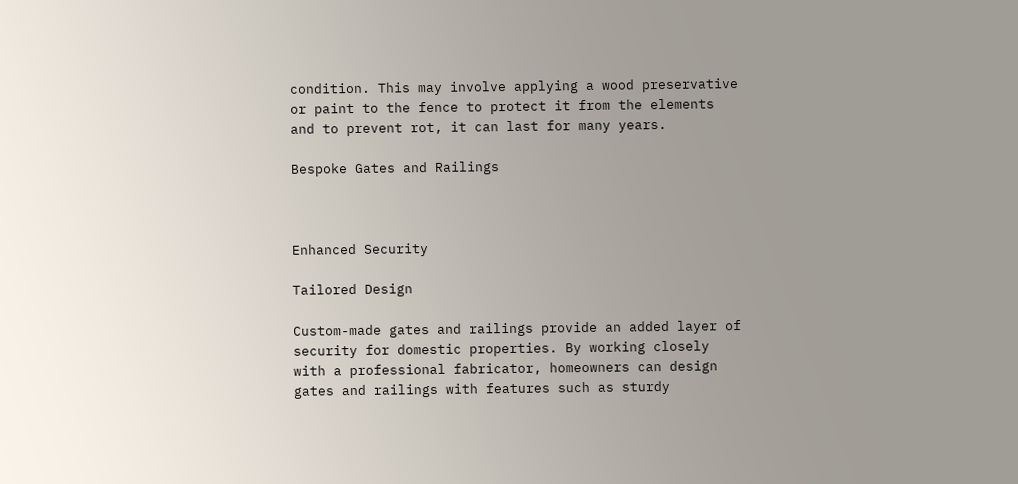condition. This may involve applying a wood preservative or paint to the fence to protect it from the elements and to prevent rot, it can last for many years.

Bespoke Gates and Railings



Enhanced Security

Tailored Design

Custom-made gates and railings provide an added layer of security for domestic properties. By working closely with a professional fabricator, homeowners can design gates and railings with features such as sturdy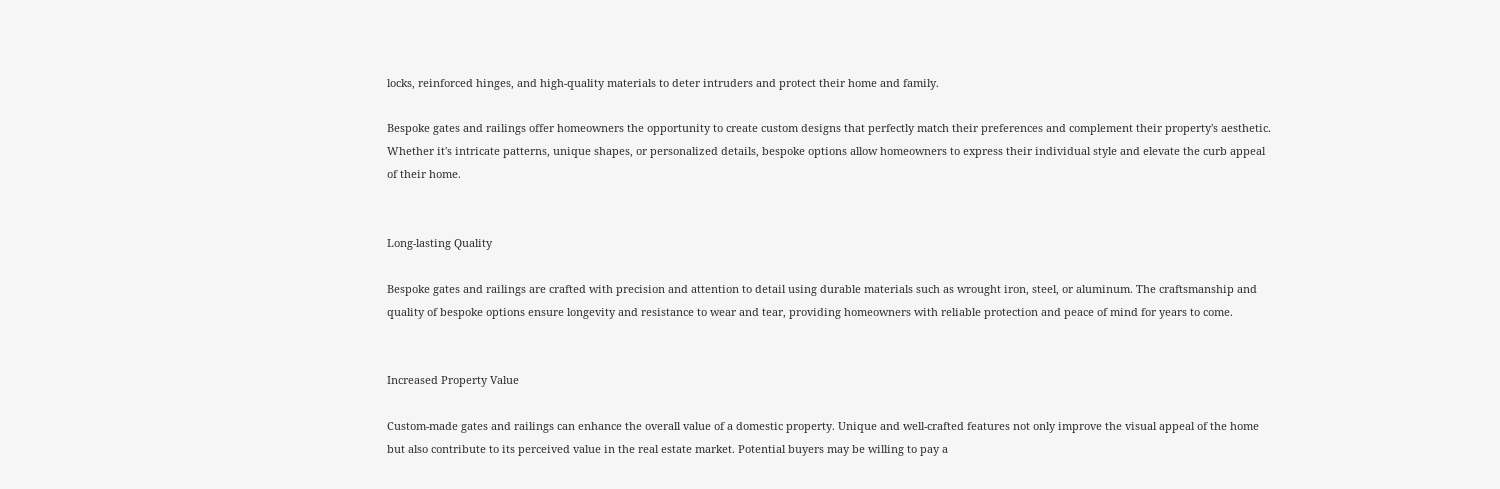locks, reinforced hinges, and high-quality materials to deter intruders and protect their home and family.

Bespoke gates and railings offer homeowners the opportunity to create custom designs that perfectly match their preferences and complement their property's aesthetic. Whether it's intricate patterns, unique shapes, or personalized details, bespoke options allow homeowners to express their individual style and elevate the curb appeal of their home.


Long-lasting Quality

Bespoke gates and railings are crafted with precision and attention to detail using durable materials such as wrought iron, steel, or aluminum. The craftsmanship and quality of bespoke options ensure longevity and resistance to wear and tear, providing homeowners with reliable protection and peace of mind for years to come.


Increased Property Value

Custom-made gates and railings can enhance the overall value of a domestic property. Unique and well-crafted features not only improve the visual appeal of the home but also contribute to its perceived value in the real estate market. Potential buyers may be willing to pay a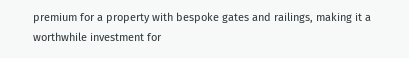premium for a property with bespoke gates and railings, making it a worthwhile investment for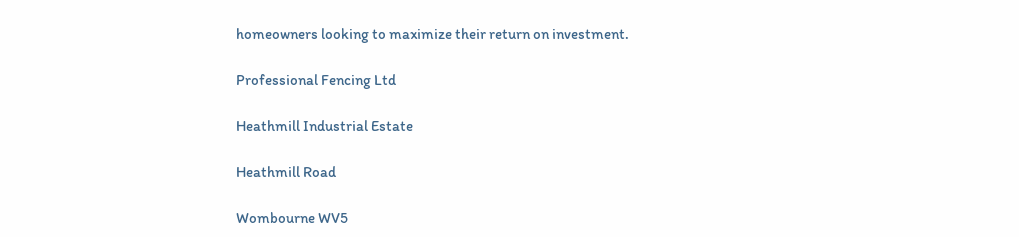homeowners looking to maximize their return on investment.

Professional Fencing Ltd

Heathmill Industrial Estate

Heathmill Road

Wombourne WV5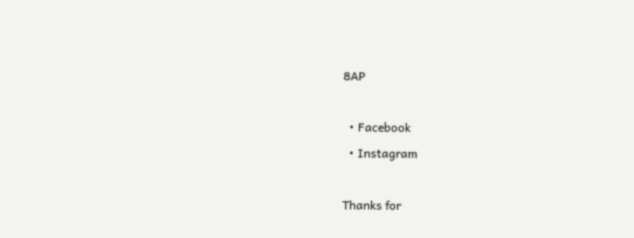8AP

  • Facebook
  • Instagram

Thanks for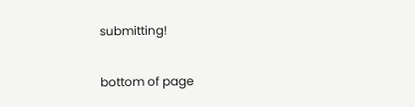submitting!

bottom of page